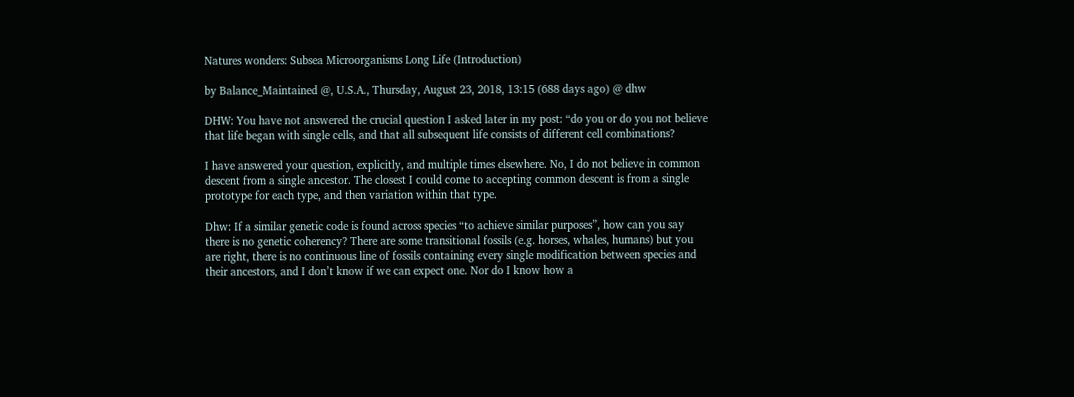Natures wonders: Subsea Microorganisms Long Life (Introduction)

by Balance_Maintained @, U.S.A., Thursday, August 23, 2018, 13:15 (688 days ago) @ dhw

DHW: You have not answered the crucial question I asked later in my post: “do you or do you not believe that life began with single cells, and that all subsequent life consists of different cell combinations?

I have answered your question, explicitly, and multiple times elsewhere. No, I do not believe in common descent from a single ancestor. The closest I could come to accepting common descent is from a single prototype for each type, and then variation within that type.

Dhw: If a similar genetic code is found across species “to achieve similar purposes”, how can you say there is no genetic coherency? There are some transitional fossils (e.g. horses, whales, humans) but you are right, there is no continuous line of fossils containing every single modification between species and their ancestors, and I don’t know if we can expect one. Nor do I know how a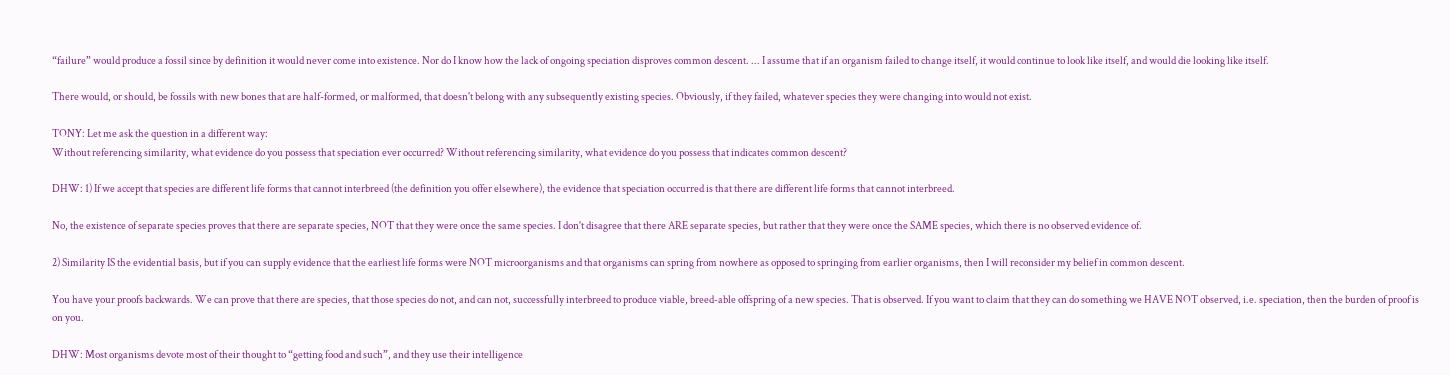“failure” would produce a fossil since by definition it would never come into existence. Nor do I know how the lack of ongoing speciation disproves common descent. ... I assume that if an organism failed to change itself, it would continue to look like itself, and would die looking like itself.

There would, or should, be fossils with new bones that are half-formed, or malformed, that doesn't belong with any subsequently existing species. Obviously, if they failed, whatever species they were changing into would not exist.

TONY: Let me ask the question in a different way:
Without referencing similarity, what evidence do you possess that speciation ever occurred? Without referencing similarity, what evidence do you possess that indicates common descent?

DHW: 1) If we accept that species are different life forms that cannot interbreed (the definition you offer elsewhere), the evidence that speciation occurred is that there are different life forms that cannot interbreed.

No, the existence of separate species proves that there are separate species, NOT that they were once the same species. I don't disagree that there ARE separate species, but rather that they were once the SAME species, which there is no observed evidence of.

2) Similarity IS the evidential basis, but if you can supply evidence that the earliest life forms were NOT microorganisms and that organisms can spring from nowhere as opposed to springing from earlier organisms, then I will reconsider my belief in common descent.

You have your proofs backwards. We can prove that there are species, that those species do not, and can not, successfully interbreed to produce viable, breed-able offspring of a new species. That is observed. If you want to claim that they can do something we HAVE NOT observed, i.e. speciation, then the burden of proof is on you.

DHW: Most organisms devote most of their thought to “getting food and such”, and they use their intelligence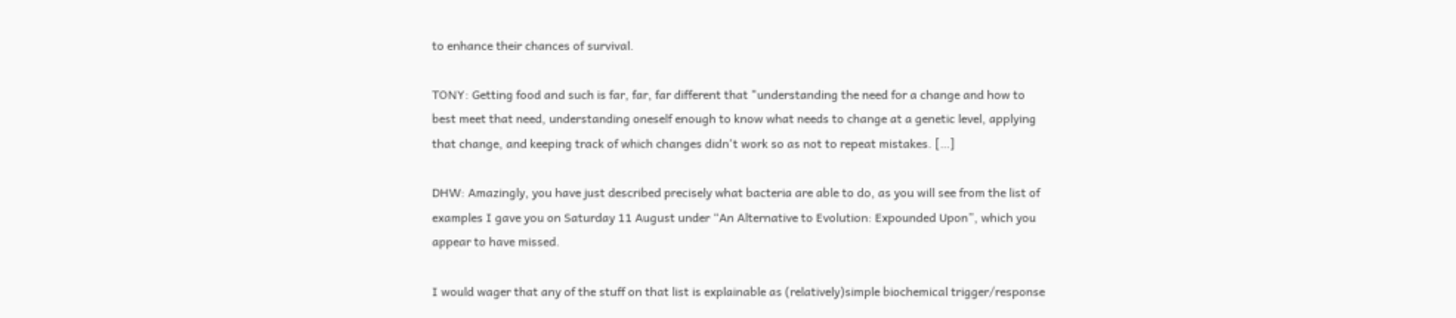to enhance their chances of survival.

TONY: Getting food and such is far, far, far different that "understanding the need for a change and how to best meet that need, understanding oneself enough to know what needs to change at a genetic level, applying that change, and keeping track of which changes didn't work so as not to repeat mistakes. […]

DHW: Amazingly, you have just described precisely what bacteria are able to do, as you will see from the list of examples I gave you on Saturday 11 August under “An Alternative to Evolution: Expounded Upon”, which you appear to have missed.

I would wager that any of the stuff on that list is explainable as (relatively)simple biochemical trigger/response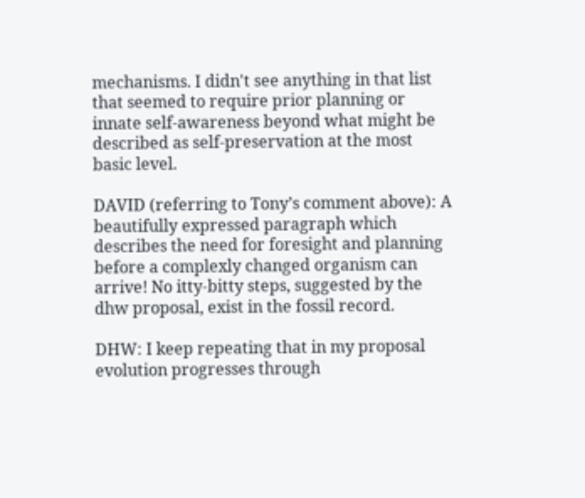mechanisms. I didn't see anything in that list that seemed to require prior planning or innate self-awareness beyond what might be described as self-preservation at the most basic level.

DAVID (referring to Tony’s comment above): A beautifully expressed paragraph which describes the need for foresight and planning before a complexly changed organism can arrive! No itty-bitty steps, suggested by the dhw proposal, exist in the fossil record.

DHW: I keep repeating that in my proposal evolution progresses through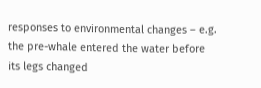responses to environmental changes – e.g. the pre-whale entered the water before its legs changed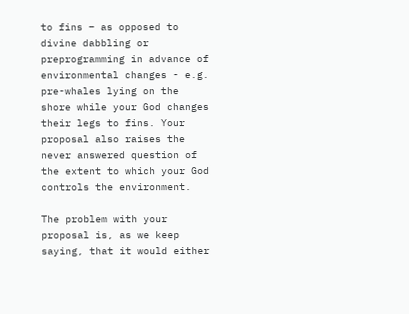to fins – as opposed to divine dabbling or preprogramming in advance of environmental changes - e.g. pre-whales lying on the shore while your God changes their legs to fins. Your proposal also raises the never answered question of the extent to which your God controls the environment.

The problem with your proposal is, as we keep saying, that it would either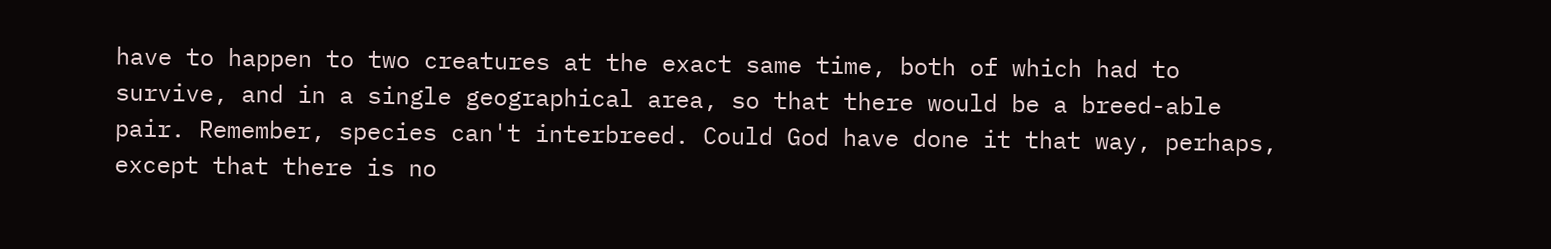have to happen to two creatures at the exact same time, both of which had to survive, and in a single geographical area, so that there would be a breed-able pair. Remember, species can't interbreed. Could God have done it that way, perhaps, except that there is no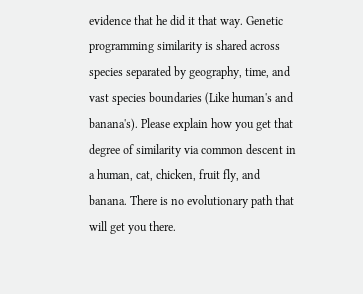evidence that he did it that way. Genetic programming similarity is shared across species separated by geography, time, and vast species boundaries (Like human's and banana's). Please explain how you get that degree of similarity via common descent in a human, cat, chicken, fruit fly, and banana. There is no evolutionary path that will get you there.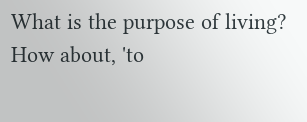What is the purpose of living? How about, 'to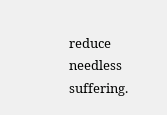reduce needless suffering.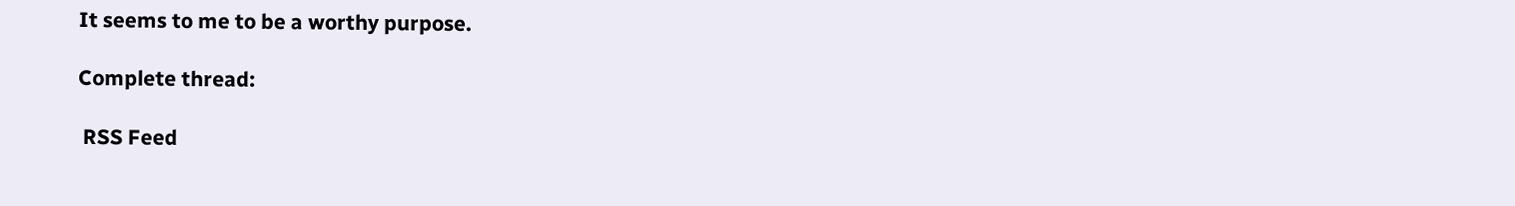It seems to me to be a worthy purpose.

Complete thread:

 RSS Feed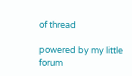of thread

powered by my little forum